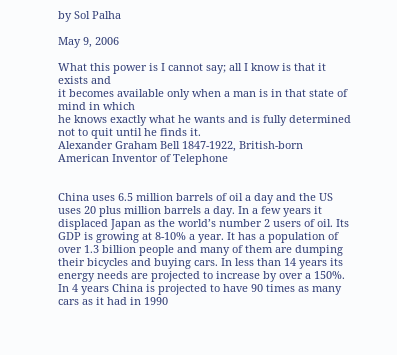by Sol Palha

May 9, 2006

What this power is I cannot say; all I know is that it exists and
it becomes available only when a man is in that state of mind in which
he knows exactly what he wants and is fully determined not to quit until he finds it.
Alexander Graham Bell 1847-1922, British-born American Inventor of Telephone


China uses 6.5 million barrels of oil a day and the US uses 20 plus million barrels a day. In a few years it displaced Japan as the world’s number 2 users of oil. Its GDP is growing at 8-10% a year. It has a population of over 1.3 billion people and many of them are dumping their bicycles and buying cars. In less than 14 years its energy needs are projected to increase by over a 150%. In 4 years China is projected to have 90 times as many cars as it had in 1990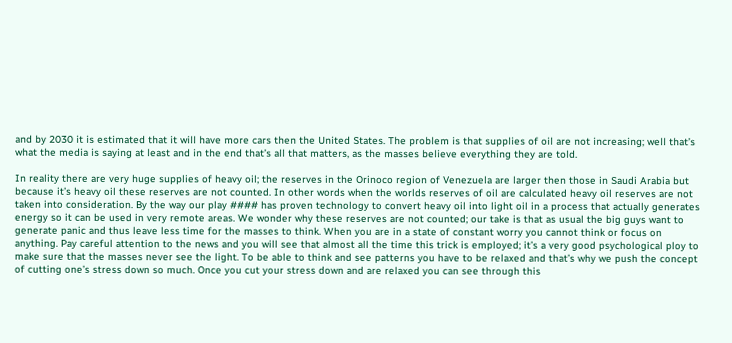and by 2030 it is estimated that it will have more cars then the United States. The problem is that supplies of oil are not increasing; well that’s what the media is saying at least and in the end that’s all that matters, as the masses believe everything they are told.

In reality there are very huge supplies of heavy oil; the reserves in the Orinoco region of Venezuela are larger then those in Saudi Arabia but because it’s heavy oil these reserves are not counted. In other words when the worlds reserves of oil are calculated heavy oil reserves are not taken into consideration. By the way our play #### has proven technology to convert heavy oil into light oil in a process that actually generates energy so it can be used in very remote areas. We wonder why these reserves are not counted; our take is that as usual the big guys want to generate panic and thus leave less time for the masses to think. When you are in a state of constant worry you cannot think or focus on anything. Pay careful attention to the news and you will see that almost all the time this trick is employed; it’s a very good psychological ploy to make sure that the masses never see the light. To be able to think and see patterns you have to be relaxed and that’s why we push the concept of cutting one’s stress down so much. Once you cut your stress down and are relaxed you can see through this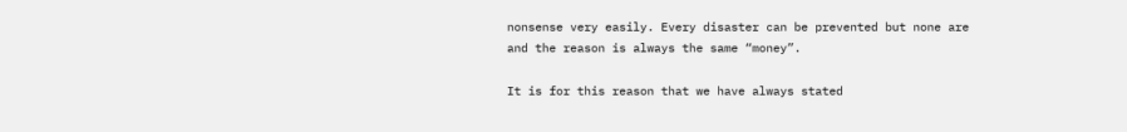nonsense very easily. Every disaster can be prevented but none are and the reason is always the same “money”.

It is for this reason that we have always stated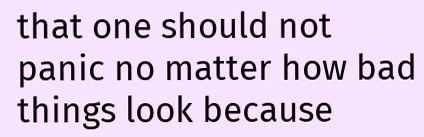that one should not panic no matter how bad things look because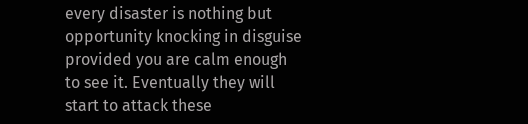every disaster is nothing but opportunity knocking in disguise provided you are calm enough to see it. Eventually they will start to attack these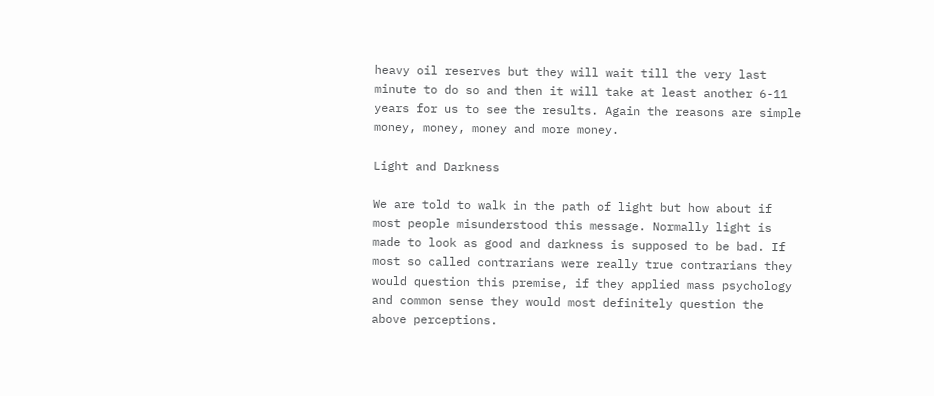heavy oil reserves but they will wait till the very last minute to do so and then it will take at least another 6-11 years for us to see the results. Again the reasons are simple money, money, money and more money.

Light and Darkness

We are told to walk in the path of light but how about if most people misunderstood this message. Normally light is made to look as good and darkness is supposed to be bad. If most so called contrarians were really true contrarians they would question this premise, if they applied mass psychology and common sense they would most definitely question the above perceptions.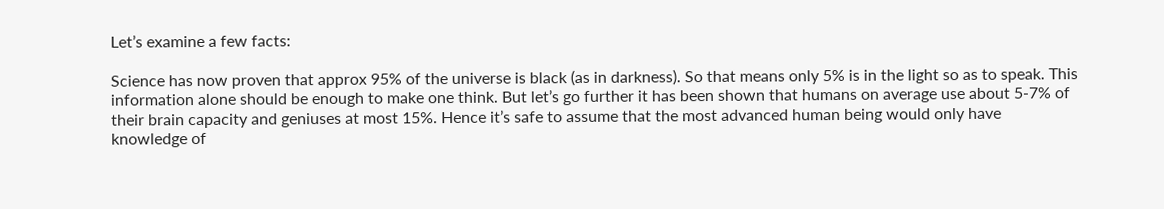Let’s examine a few facts:

Science has now proven that approx 95% of the universe is black (as in darkness). So that means only 5% is in the light so as to speak. This information alone should be enough to make one think. But let’s go further it has been shown that humans on average use about 5-7% of their brain capacity and geniuses at most 15%. Hence it’s safe to assume that the most advanced human being would only have knowledge of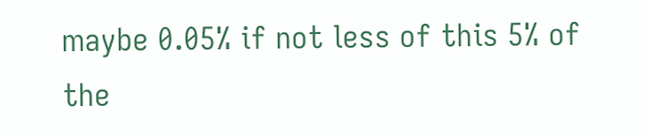maybe 0.05% if not less of this 5% of the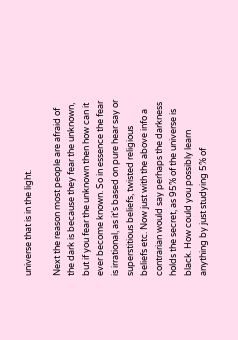universe that is in the light.

Next the reason most people are afraid of the dark is because they fear the unknown, but if you fear the unknown then how can it ever become known. So in essence the fear is irrational, as it’s based on pure hear say or superstitious beliefs, twisted religious beliefs etc. Now just with the above info a contrarian would say perhaps the darkness holds the secret, as 95% of the universe is black. How could you possibly learn anything by just studying 5% of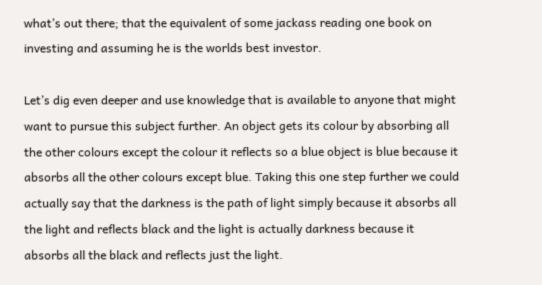what’s out there; that the equivalent of some jackass reading one book on investing and assuming he is the worlds best investor.

Let’s dig even deeper and use knowledge that is available to anyone that might want to pursue this subject further. An object gets its colour by absorbing all the other colours except the colour it reflects so a blue object is blue because it absorbs all the other colours except blue. Taking this one step further we could actually say that the darkness is the path of light simply because it absorbs all the light and reflects black and the light is actually darkness because it absorbs all the black and reflects just the light.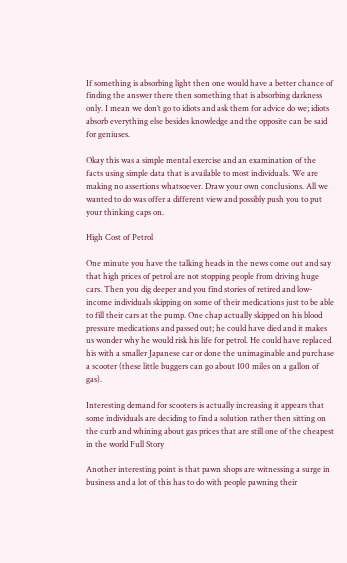If something is absorbing light then one would have a better chance of finding the answer there then something that is absorbing darkness only. I mean we don’t go to idiots and ask them for advice do we; idiots absorb everything else besides knowledge and the opposite can be said for geniuses.

Okay this was a simple mental exercise and an examination of the facts using simple data that is available to most individuals. We are making no assertions whatsoever. Draw your own conclusions. All we wanted to do was offer a different view and possibly push you to put your thinking caps on.

High Cost of Petrol

One minute you have the talking heads in the news come out and say that high prices of petrol are not stopping people from driving huge cars. Then you dig deeper and you find stories of retired and low-income individuals skipping on some of their medications just to be able to fill their cars at the pump. One chap actually skipped on his blood pressure medications and passed out; he could have died and it makes us wonder why he would risk his life for petrol. He could have replaced his with a smaller Japanese car or done the unimaginable and purchase a scooter (these little buggers can go about 100 miles on a gallon of gas).

Interesting demand for scooters is actually increasing it appears that some individuals are deciding to find a solution rather then sitting on the curb and whining about gas prices that are still one of the cheapest in the world Full Story

Another interesting point is that pawn shops are witnessing a surge in business and a lot of this has to do with people pawning their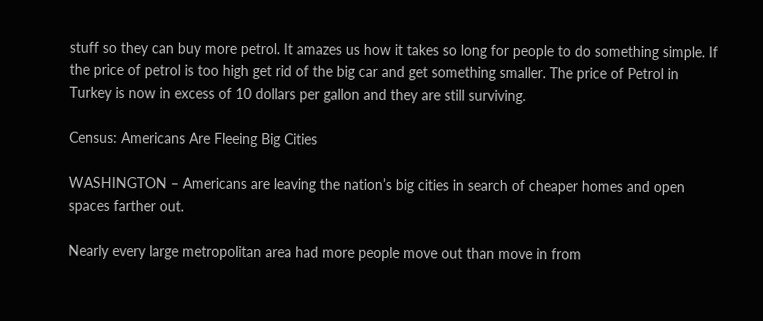stuff so they can buy more petrol. It amazes us how it takes so long for people to do something simple. If the price of petrol is too high get rid of the big car and get something smaller. The price of Petrol in Turkey is now in excess of 10 dollars per gallon and they are still surviving.

Census: Americans Are Fleeing Big Cities

WASHINGTON – Americans are leaving the nation’s big cities in search of cheaper homes and open spaces farther out.

Nearly every large metropolitan area had more people move out than move in from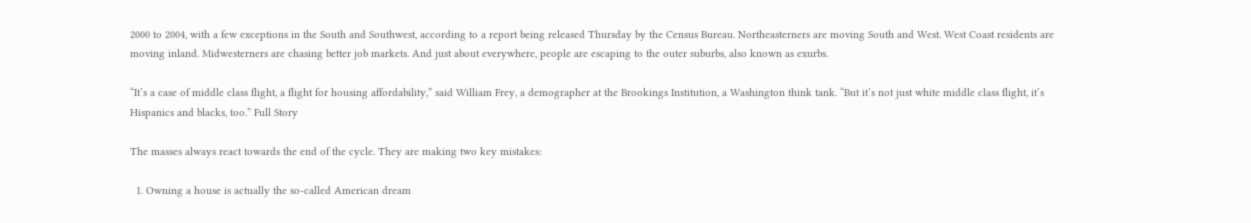2000 to 2004, with a few exceptions in the South and Southwest, according to a report being released Thursday by the Census Bureau. Northeasterners are moving South and West. West Coast residents are moving inland. Midwesterners are chasing better job markets. And just about everywhere, people are escaping to the outer suburbs, also known as exurbs.

“It’s a case of middle class flight, a flight for housing affordability,” said William Frey, a demographer at the Brookings Institution, a Washington think tank. “But it’s not just white middle class flight, it’s Hispanics and blacks, too.” Full Story

The masses always react towards the end of the cycle. They are making two key mistakes:

  1. Owning a house is actually the so-called American dream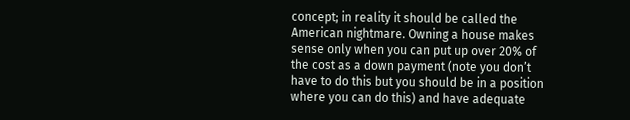concept; in reality it should be called the American nightmare. Owning a house makes sense only when you can put up over 20% of the cost as a down payment (note you don’t have to do this but you should be in a position where you can do this) and have adequate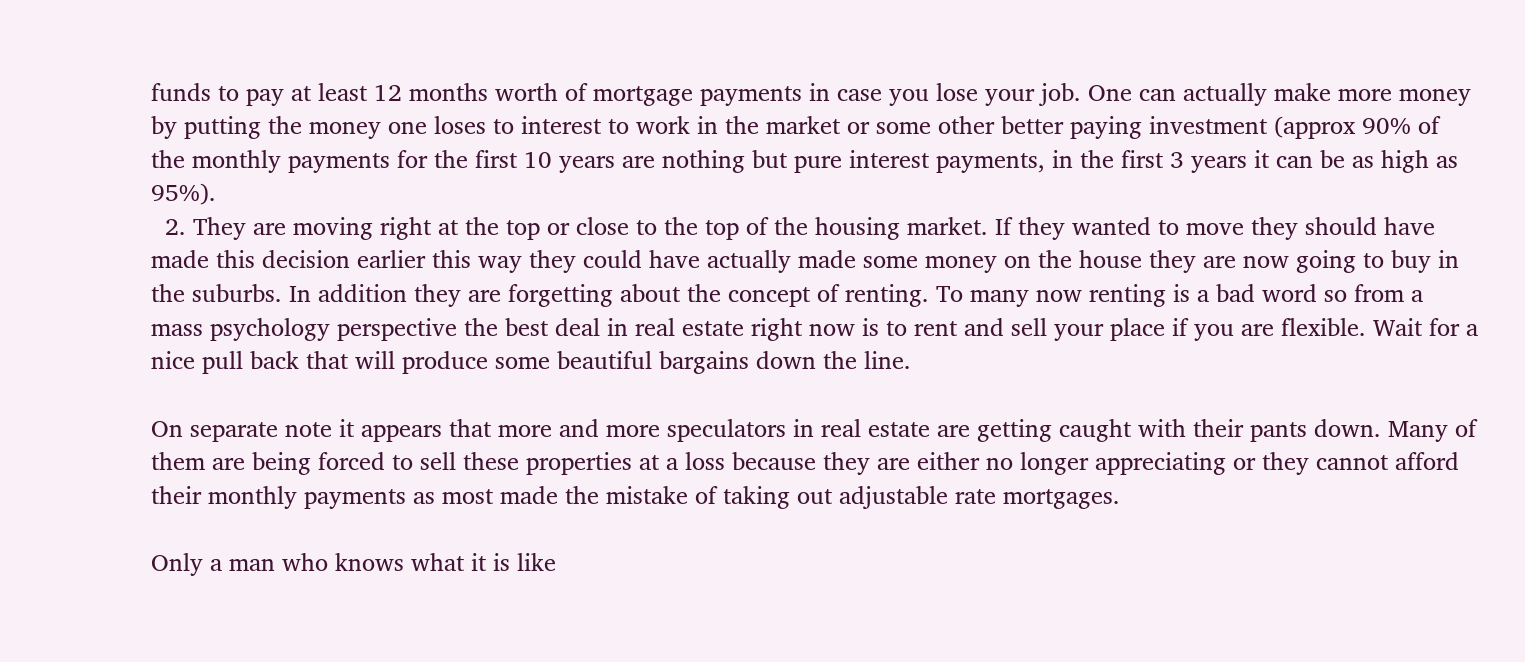funds to pay at least 12 months worth of mortgage payments in case you lose your job. One can actually make more money by putting the money one loses to interest to work in the market or some other better paying investment (approx 90% of the monthly payments for the first 10 years are nothing but pure interest payments, in the first 3 years it can be as high as 95%).
  2. They are moving right at the top or close to the top of the housing market. If they wanted to move they should have made this decision earlier this way they could have actually made some money on the house they are now going to buy in the suburbs. In addition they are forgetting about the concept of renting. To many now renting is a bad word so from a mass psychology perspective the best deal in real estate right now is to rent and sell your place if you are flexible. Wait for a nice pull back that will produce some beautiful bargains down the line.

On separate note it appears that more and more speculators in real estate are getting caught with their pants down. Many of them are being forced to sell these properties at a loss because they are either no longer appreciating or they cannot afford their monthly payments as most made the mistake of taking out adjustable rate mortgages.

Only a man who knows what it is like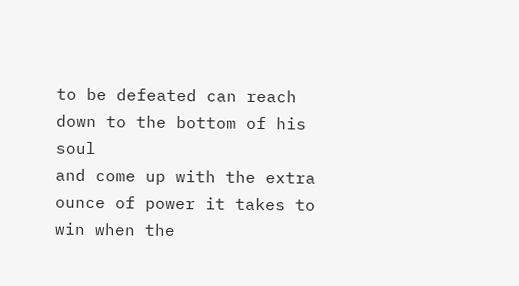to be defeated can reach down to the bottom of his soul
and come up with the extra ounce of power it takes to win when the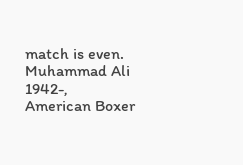match is even.
Muhammad Ali 1942-, American Boxer